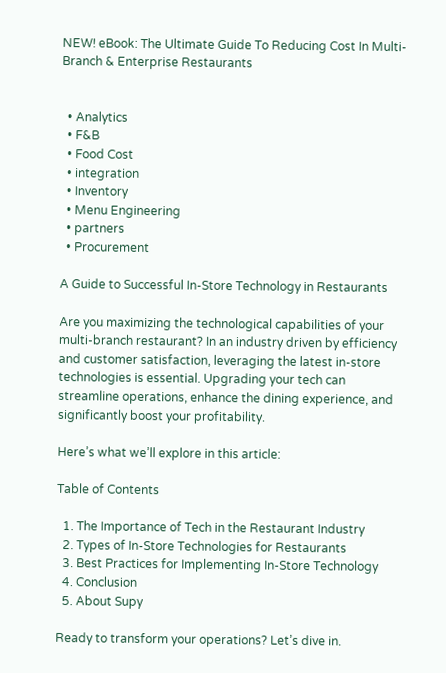NEW! eBook: The Ultimate Guide To Reducing Cost In Multi-Branch & Enterprise Restaurants


  • Analytics
  • F&B
  • Food Cost
  • integration
  • Inventory
  • Menu Engineering
  • partners
  • Procurement

A Guide to Successful In-Store Technology in Restaurants

Are you maximizing the technological capabilities of your multi-branch restaurant? In an industry driven by efficiency and customer satisfaction, leveraging the latest in-store technologies is essential. Upgrading your tech can streamline operations, enhance the dining experience, and significantly boost your profitability.

Here’s what we’ll explore in this article:

Table of Contents

  1. The Importance of Tech in the Restaurant Industry
  2. Types of In-Store Technologies for Restaurants
  3. Best Practices for Implementing In-Store Technology
  4. Conclusion
  5. About Supy

Ready to transform your operations? Let’s dive in.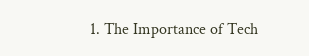1. The Importance of Tech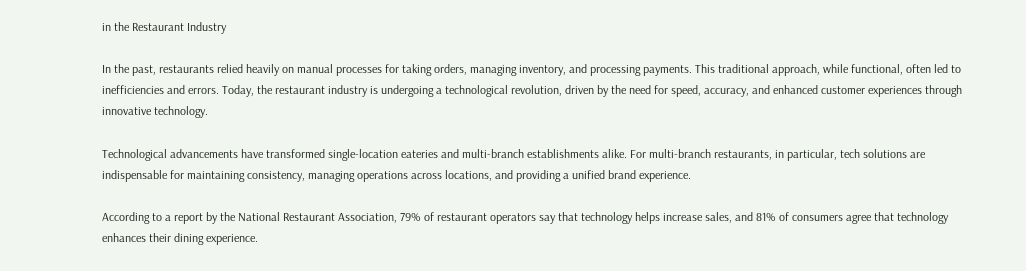in the Restaurant Industry

In the past, restaurants relied heavily on manual processes for taking orders, managing inventory, and processing payments. This traditional approach, while functional, often led to inefficiencies and errors. Today, the restaurant industry is undergoing a technological revolution, driven by the need for speed, accuracy, and enhanced customer experiences through innovative technology.

Technological advancements have transformed single-location eateries and multi-branch establishments alike. For multi-branch restaurants, in particular, tech solutions are indispensable for maintaining consistency, managing operations across locations, and providing a unified brand experience.

According to a report by the National Restaurant Association, 79% of restaurant operators say that technology helps increase sales, and 81% of consumers agree that technology enhances their dining experience.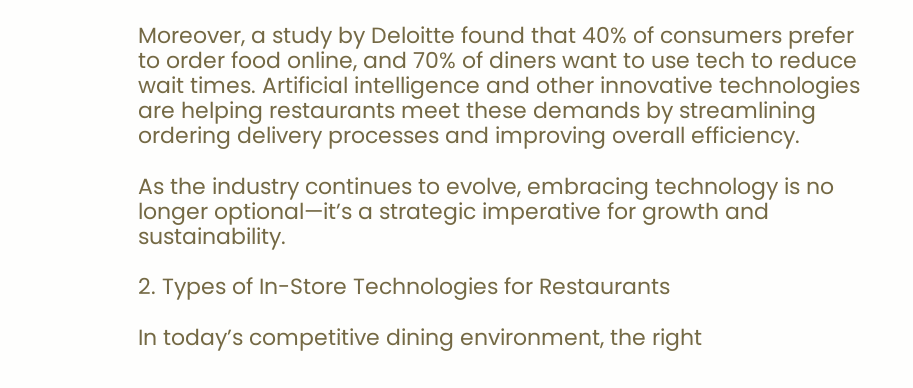Moreover, a study by Deloitte found that 40% of consumers prefer to order food online, and 70% of diners want to use tech to reduce wait times. Artificial intelligence and other innovative technologies are helping restaurants meet these demands by streamlining ordering delivery processes and improving overall efficiency.

As the industry continues to evolve, embracing technology is no longer optional—it’s a strategic imperative for growth and sustainability.

2. Types of In-Store Technologies for Restaurants

In today’s competitive dining environment, the right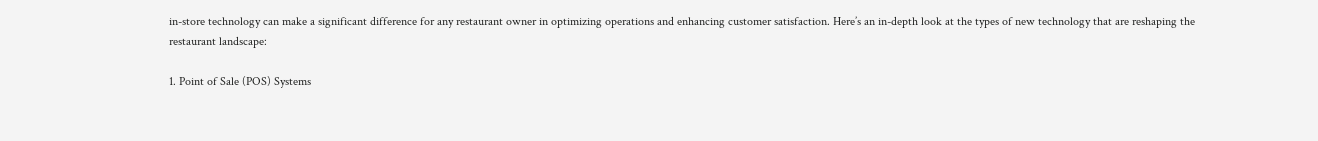in-store technology can make a significant difference for any restaurant owner in optimizing operations and enhancing customer satisfaction. Here’s an in-depth look at the types of new technology that are reshaping the restaurant landscape:

1. Point of Sale (POS) Systems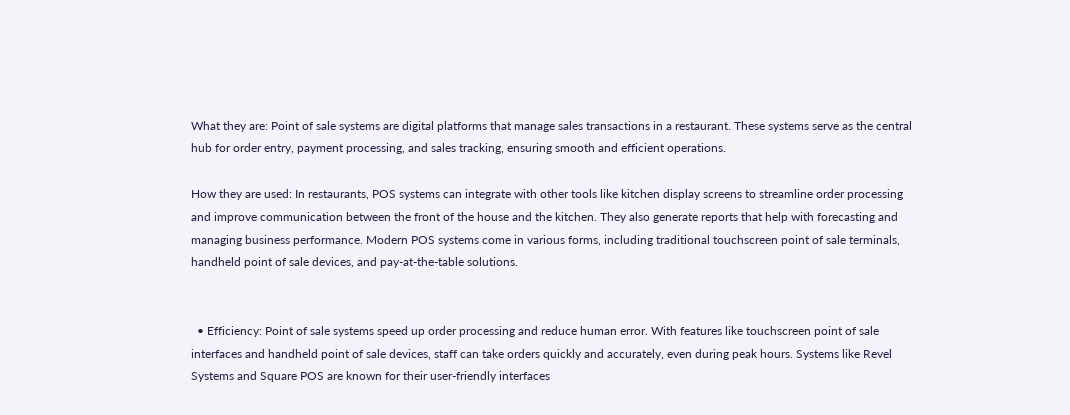What they are: Point of sale systems are digital platforms that manage sales transactions in a restaurant. These systems serve as the central hub for order entry, payment processing, and sales tracking, ensuring smooth and efficient operations.

How they are used: In restaurants, POS systems can integrate with other tools like kitchen display screens to streamline order processing and improve communication between the front of the house and the kitchen. They also generate reports that help with forecasting and managing business performance. Modern POS systems come in various forms, including traditional touchscreen point of sale terminals, handheld point of sale devices, and pay-at-the-table solutions.


  • Efficiency: Point of sale systems speed up order processing and reduce human error. With features like touchscreen point of sale interfaces and handheld point of sale devices, staff can take orders quickly and accurately, even during peak hours. Systems like Revel Systems and Square POS are known for their user-friendly interfaces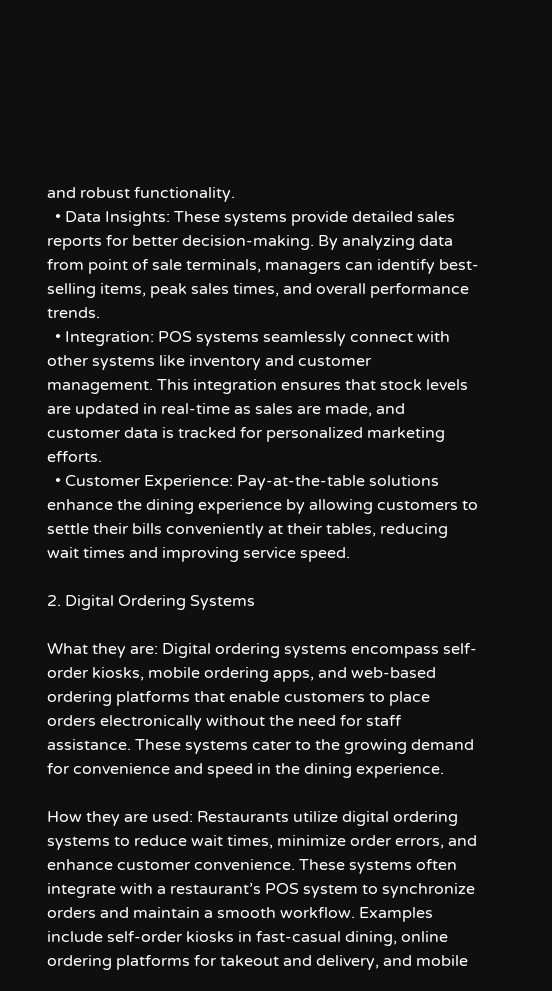and robust functionality.
  • Data Insights: These systems provide detailed sales reports for better decision-making. By analyzing data from point of sale terminals, managers can identify best-selling items, peak sales times, and overall performance trends.
  • Integration: POS systems seamlessly connect with other systems like inventory and customer management. This integration ensures that stock levels are updated in real-time as sales are made, and customer data is tracked for personalized marketing efforts.
  • Customer Experience: Pay-at-the-table solutions enhance the dining experience by allowing customers to settle their bills conveniently at their tables, reducing wait times and improving service speed.

2. Digital Ordering Systems

What they are: Digital ordering systems encompass self-order kiosks, mobile ordering apps, and web-based ordering platforms that enable customers to place orders electronically without the need for staff assistance. These systems cater to the growing demand for convenience and speed in the dining experience.

How they are used: Restaurants utilize digital ordering systems to reduce wait times, minimize order errors, and enhance customer convenience. These systems often integrate with a restaurant’s POS system to synchronize orders and maintain a smooth workflow. Examples include self-order kiosks in fast-casual dining, online ordering platforms for takeout and delivery, and mobile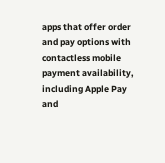apps that offer order and pay options with contactless mobile payment availability, including Apple Pay and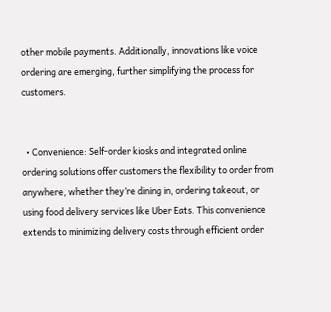other mobile payments. Additionally, innovations like voice ordering are emerging, further simplifying the process for customers.


  • Convenience: Self-order kiosks and integrated online ordering solutions offer customers the flexibility to order from anywhere, whether they’re dining in, ordering takeout, or using food delivery services like Uber Eats. This convenience extends to minimizing delivery costs through efficient order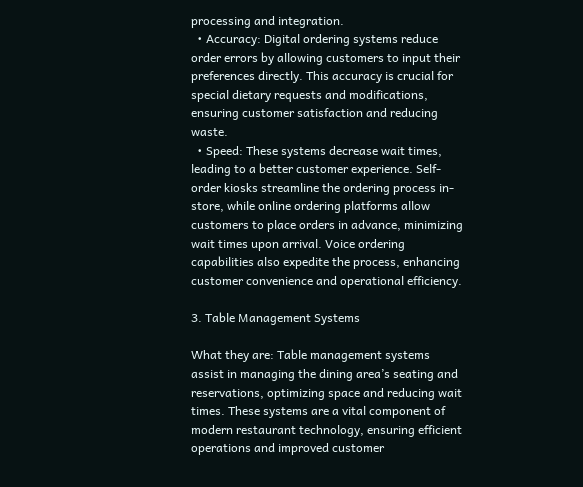processing and integration.
  • Accuracy: Digital ordering systems reduce order errors by allowing customers to input their preferences directly. This accuracy is crucial for special dietary requests and modifications, ensuring customer satisfaction and reducing waste.
  • Speed: These systems decrease wait times, leading to a better customer experience. Self-order kiosks streamline the ordering process in-store, while online ordering platforms allow customers to place orders in advance, minimizing wait times upon arrival. Voice ordering capabilities also expedite the process, enhancing customer convenience and operational efficiency.

3. Table Management Systems

What they are: Table management systems assist in managing the dining area’s seating and reservations, optimizing space and reducing wait times. These systems are a vital component of modern restaurant technology, ensuring efficient operations and improved customer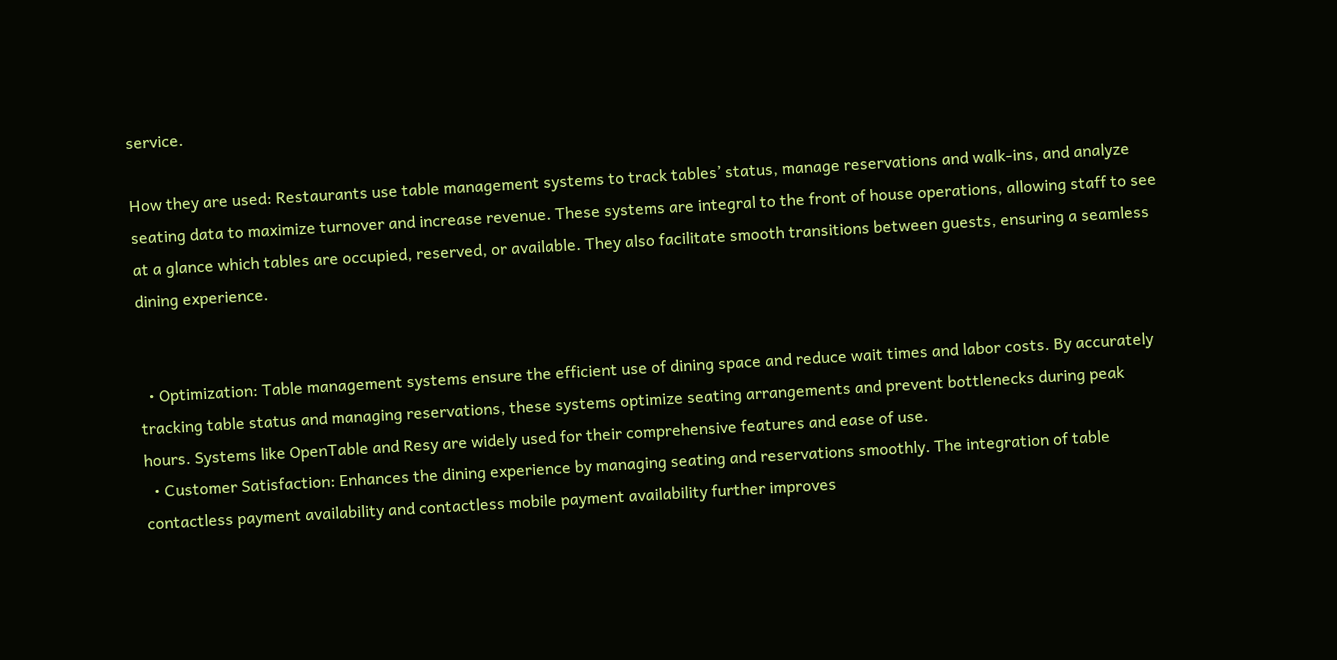service.

How they are used: Restaurants use table management systems to track tables’ status, manage reservations and walk-ins, and analyze seating data to maximize turnover and increase revenue. These systems are integral to the front of house operations, allowing staff to see at a glance which tables are occupied, reserved, or available. They also facilitate smooth transitions between guests, ensuring a seamless dining experience.


  • Optimization: Table management systems ensure the efficient use of dining space and reduce wait times and labor costs. By accurately tracking table status and managing reservations, these systems optimize seating arrangements and prevent bottlenecks during peak hours. Systems like OpenTable and Resy are widely used for their comprehensive features and ease of use.
  • Customer Satisfaction: Enhances the dining experience by managing seating and reservations smoothly. The integration of table contactless payment availability and contactless mobile payment availability further improves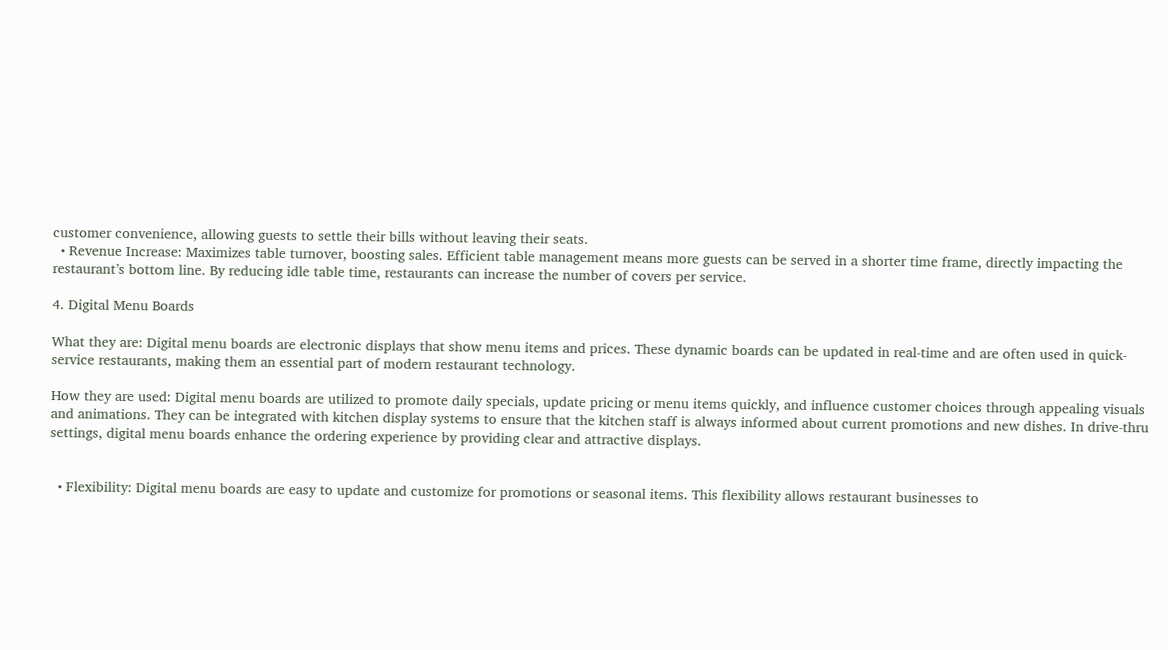customer convenience, allowing guests to settle their bills without leaving their seats.
  • Revenue Increase: Maximizes table turnover, boosting sales. Efficient table management means more guests can be served in a shorter time frame, directly impacting the restaurant’s bottom line. By reducing idle table time, restaurants can increase the number of covers per service.

4. Digital Menu Boards

What they are: Digital menu boards are electronic displays that show menu items and prices. These dynamic boards can be updated in real-time and are often used in quick-service restaurants, making them an essential part of modern restaurant technology.

How they are used: Digital menu boards are utilized to promote daily specials, update pricing or menu items quickly, and influence customer choices through appealing visuals and animations. They can be integrated with kitchen display systems to ensure that the kitchen staff is always informed about current promotions and new dishes. In drive-thru settings, digital menu boards enhance the ordering experience by providing clear and attractive displays.


  • Flexibility: Digital menu boards are easy to update and customize for promotions or seasonal items. This flexibility allows restaurant businesses to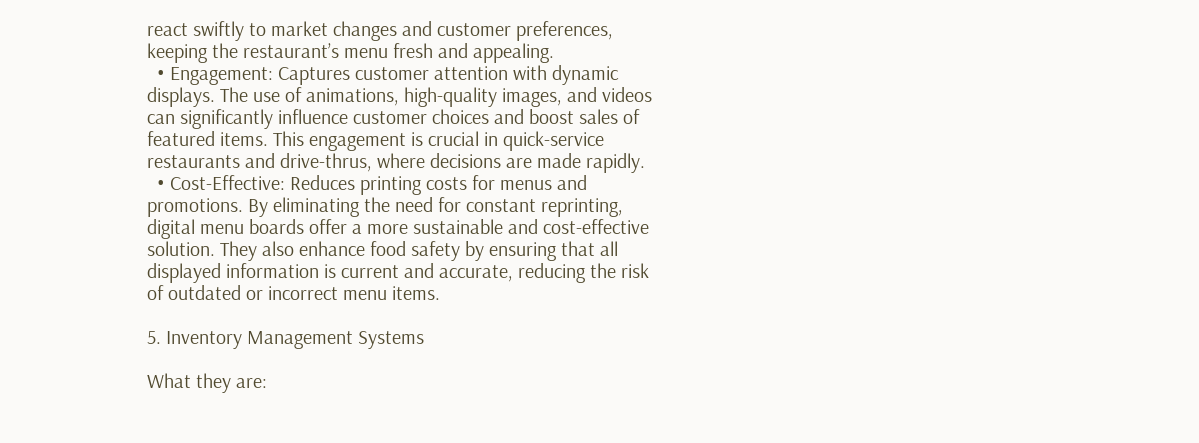react swiftly to market changes and customer preferences, keeping the restaurant’s menu fresh and appealing.
  • Engagement: Captures customer attention with dynamic displays. The use of animations, high-quality images, and videos can significantly influence customer choices and boost sales of featured items. This engagement is crucial in quick-service restaurants and drive-thrus, where decisions are made rapidly.
  • Cost-Effective: Reduces printing costs for menus and promotions. By eliminating the need for constant reprinting, digital menu boards offer a more sustainable and cost-effective solution. They also enhance food safety by ensuring that all displayed information is current and accurate, reducing the risk of outdated or incorrect menu items.

5. Inventory Management Systems

What they are: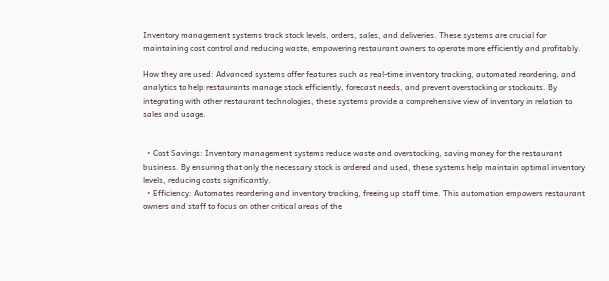Inventory management systems track stock levels, orders, sales, and deliveries. These systems are crucial for maintaining cost control and reducing waste, empowering restaurant owners to operate more efficiently and profitably.

How they are used: Advanced systems offer features such as real-time inventory tracking, automated reordering, and analytics to help restaurants manage stock efficiently, forecast needs, and prevent overstocking or stockouts. By integrating with other restaurant technologies, these systems provide a comprehensive view of inventory in relation to sales and usage.


  • Cost Savings: Inventory management systems reduce waste and overstocking, saving money for the restaurant business. By ensuring that only the necessary stock is ordered and used, these systems help maintain optimal inventory levels, reducing costs significantly.
  • Efficiency: Automates reordering and inventory tracking, freeing up staff time. This automation empowers restaurant owners and staff to focus on other critical areas of the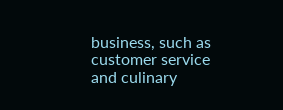business, such as customer service and culinary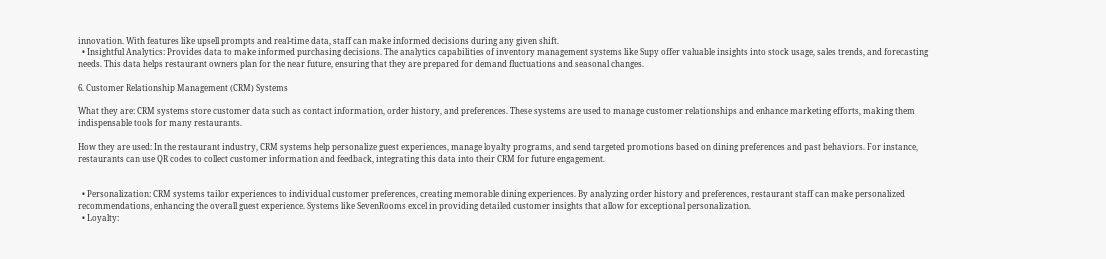innovation. With features like upsell prompts and real-time data, staff can make informed decisions during any given shift.
  • Insightful Analytics: Provides data to make informed purchasing decisions. The analytics capabilities of inventory management systems like Supy offer valuable insights into stock usage, sales trends, and forecasting needs. This data helps restaurant owners plan for the near future, ensuring that they are prepared for demand fluctuations and seasonal changes.

6. Customer Relationship Management (CRM) Systems

What they are: CRM systems store customer data such as contact information, order history, and preferences. These systems are used to manage customer relationships and enhance marketing efforts, making them indispensable tools for many restaurants.

How they are used: In the restaurant industry, CRM systems help personalize guest experiences, manage loyalty programs, and send targeted promotions based on dining preferences and past behaviors. For instance, restaurants can use QR codes to collect customer information and feedback, integrating this data into their CRM for future engagement.


  • Personalization: CRM systems tailor experiences to individual customer preferences, creating memorable dining experiences. By analyzing order history and preferences, restaurant staff can make personalized recommendations, enhancing the overall guest experience. Systems like SevenRooms excel in providing detailed customer insights that allow for exceptional personalization.
  • Loyalty: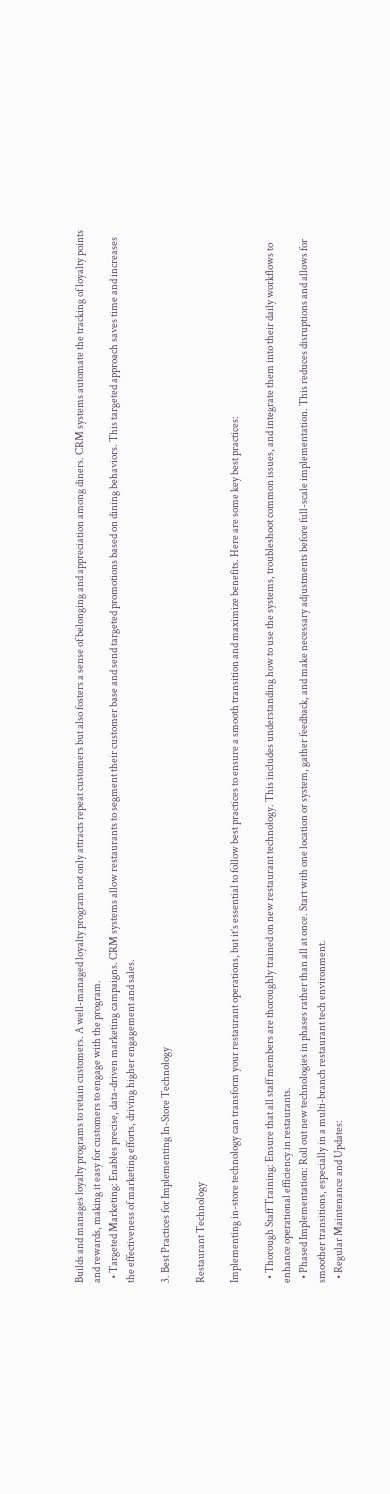Builds and manages loyalty programs to retain customers. A well-managed loyalty program not only attracts repeat customers but also fosters a sense of belonging and appreciation among diners. CRM systems automate the tracking of loyalty points and rewards, making it easy for customers to engage with the program.
  • Targeted Marketing: Enables precise, data-driven marketing campaigns. CRM systems allow restaurants to segment their customer base and send targeted promotions based on dining behaviors. This targeted approach saves time and increases the effectiveness of marketing efforts, driving higher engagement and sales.

3. Best Practices for Implementing In-Store Technology

Restaurant Technology

Implementing in-store technology can transform your restaurant operations, but it’s essential to follow best practices to ensure a smooth transition and maximize benefits. Here are some key best practices:

  • Thorough Staff Training: Ensure that all staff members are thoroughly trained on new restaurant technology. This includes understanding how to use the systems, troubleshoot common issues, and integrate them into their daily workflows to enhance operational efficiency in restaurants.
  • Phased Implementation: Roll out new technologies in phases rather than all at once. Start with one location or system, gather feedback, and make necessary adjustments before full-scale implementation. This reduces disruptions and allows for smoother transitions, especially in a multi-branch restaurant tech environment.
  • Regular Maintenance and Updates: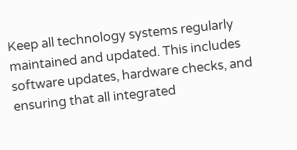Keep all technology systems regularly maintained and updated. This includes software updates, hardware checks, and ensuring that all integrated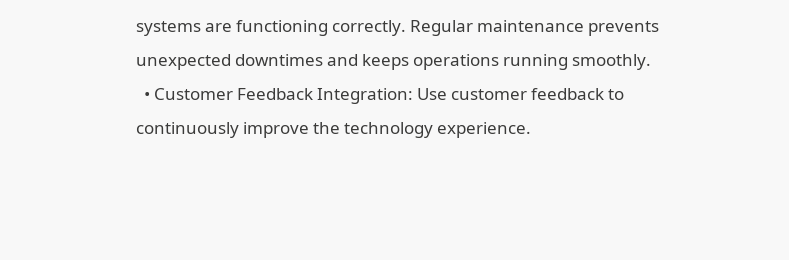systems are functioning correctly. Regular maintenance prevents unexpected downtimes and keeps operations running smoothly.
  • Customer Feedback Integration: Use customer feedback to continuously improve the technology experience.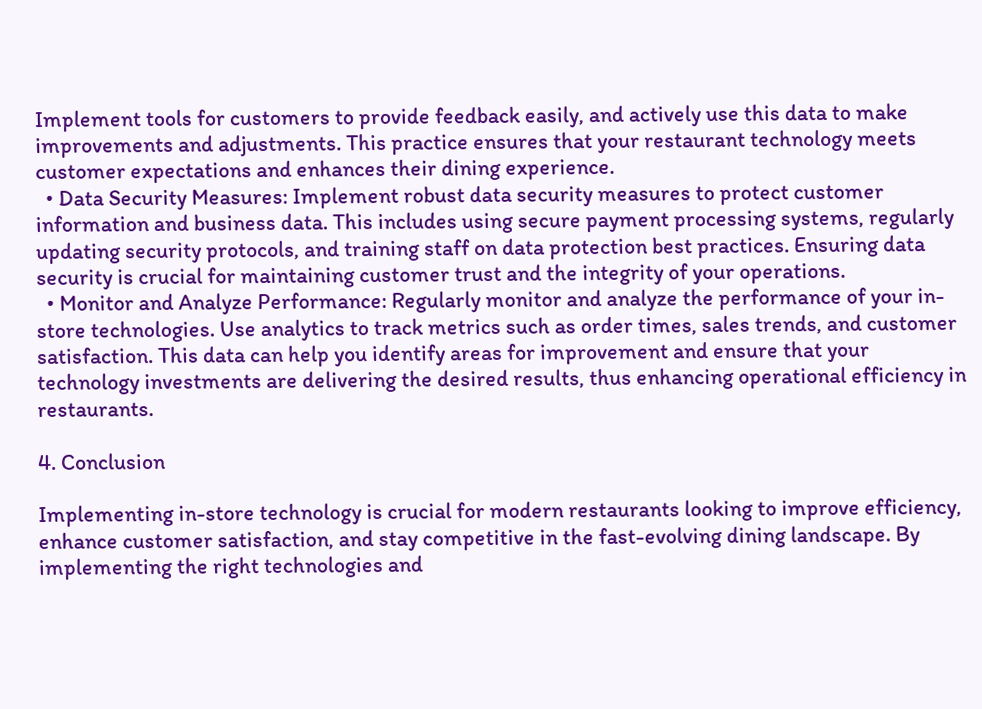Implement tools for customers to provide feedback easily, and actively use this data to make improvements and adjustments. This practice ensures that your restaurant technology meets customer expectations and enhances their dining experience.
  • Data Security Measures: Implement robust data security measures to protect customer information and business data. This includes using secure payment processing systems, regularly updating security protocols, and training staff on data protection best practices. Ensuring data security is crucial for maintaining customer trust and the integrity of your operations.
  • Monitor and Analyze Performance: Regularly monitor and analyze the performance of your in-store technologies. Use analytics to track metrics such as order times, sales trends, and customer satisfaction. This data can help you identify areas for improvement and ensure that your technology investments are delivering the desired results, thus enhancing operational efficiency in restaurants.

4. Conclusion

Implementing in-store technology is crucial for modern restaurants looking to improve efficiency, enhance customer satisfaction, and stay competitive in the fast-evolving dining landscape. By implementing the right technologies and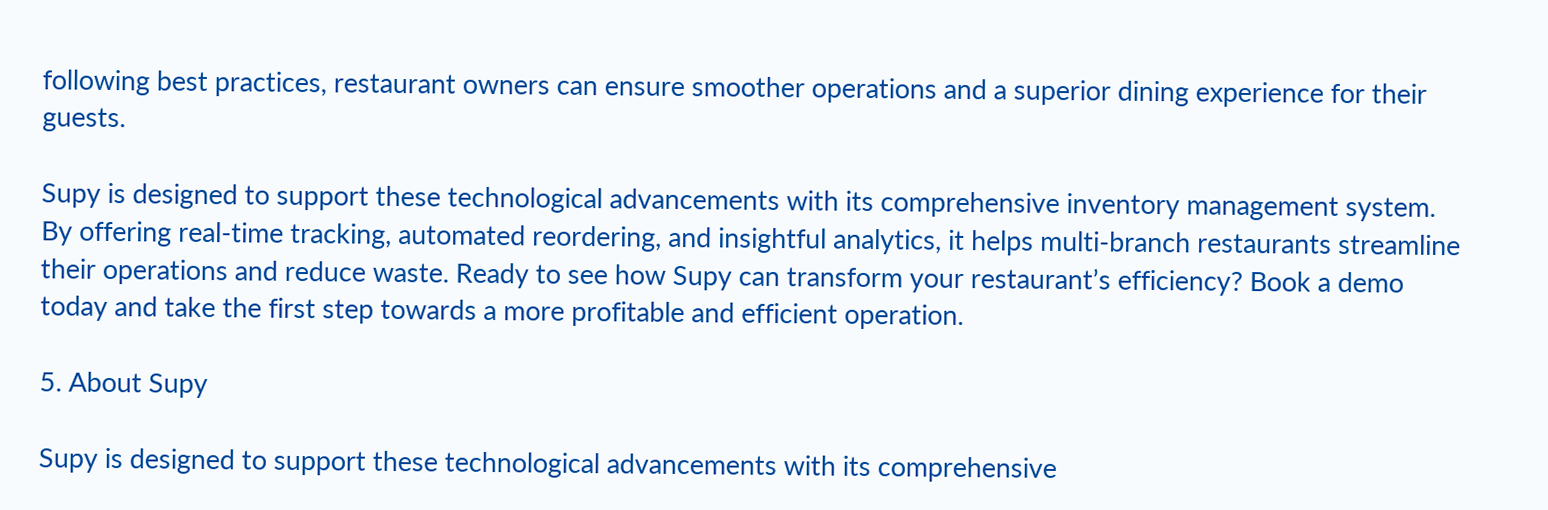following best practices, restaurant owners can ensure smoother operations and a superior dining experience for their guests.

Supy is designed to support these technological advancements with its comprehensive inventory management system. By offering real-time tracking, automated reordering, and insightful analytics, it helps multi-branch restaurants streamline their operations and reduce waste. Ready to see how Supy can transform your restaurant’s efficiency? Book a demo today and take the first step towards a more profitable and efficient operation.

5. About Supy

Supy is designed to support these technological advancements with its comprehensive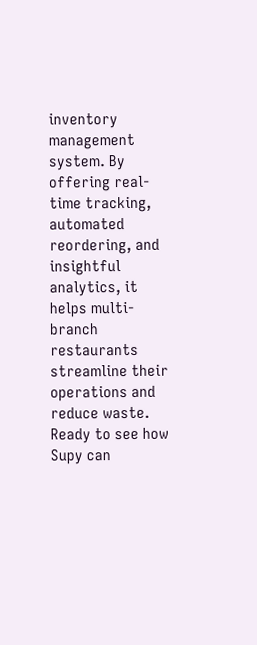inventory management system. By offering real-time tracking, automated reordering, and insightful analytics, it helps multi-branch restaurants streamline their operations and reduce waste. Ready to see how Supy can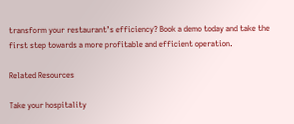transform your restaurant’s efficiency? Book a demo today and take the first step towards a more profitable and efficient operation.

Related Resources

Take your hospitality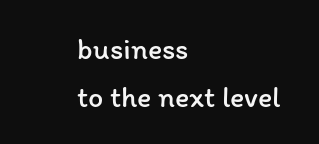business
to the next level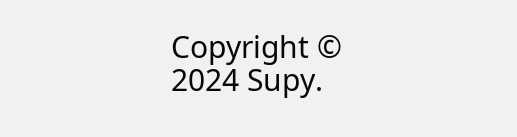Copyright © 2024 Supy.